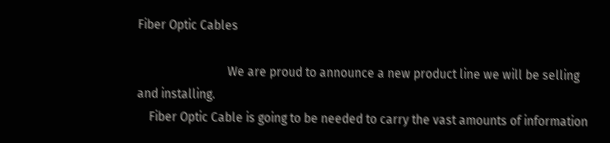Fiber Optic Cables

                              We are proud to announce a new product line we will be selling and installing.
    Fiber Optic Cable is going to be needed to carry the vast amounts of information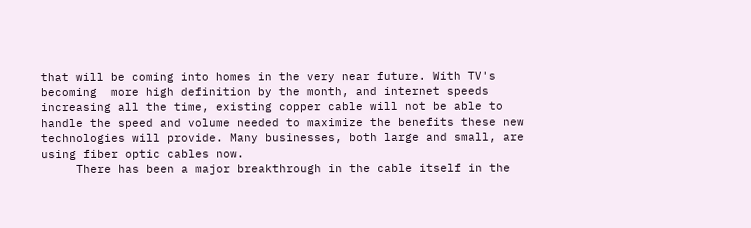that will be coming into homes in the very near future. With TV's becoming  more high definition by the month, and internet speeds increasing all the time, existing copper cable will not be able to handle the speed and volume needed to maximize the benefits these new technologies will provide. Many businesses, both large and small, are using fiber optic cables now.
     There has been a major breakthrough in the cable itself in the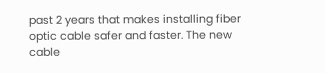past 2 years that makes installing fiber optic cable safer and faster. The new cable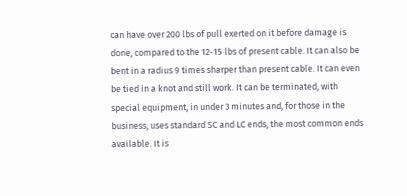can have over 200 lbs of pull exerted on it before damage is done, compared to the 12-15 lbs of present cable. It can also be bent in a radius 9 times sharper than present cable. It can even be tied in a knot and still work. It can be terminated, with special equipment, in under 3 minutes and, for those in the business, uses standard SC and LC ends, the most common ends available. It is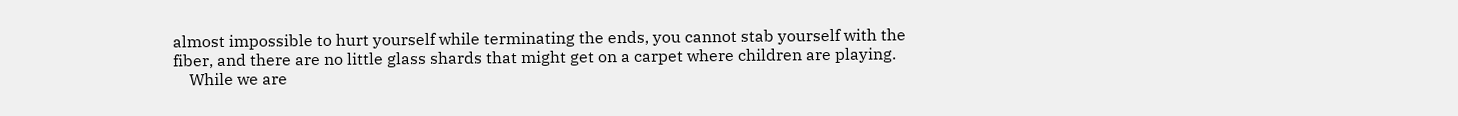almost impossible to hurt yourself while terminating the ends, you cannot stab yourself with the fiber, and there are no little glass shards that might get on a carpet where children are playing.
    While we are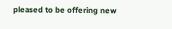pleased to be offering new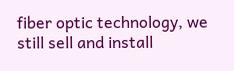fiber optic technology, we still sell and install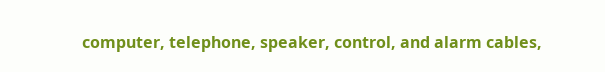computer, telephone, speaker, control, and alarm cables,